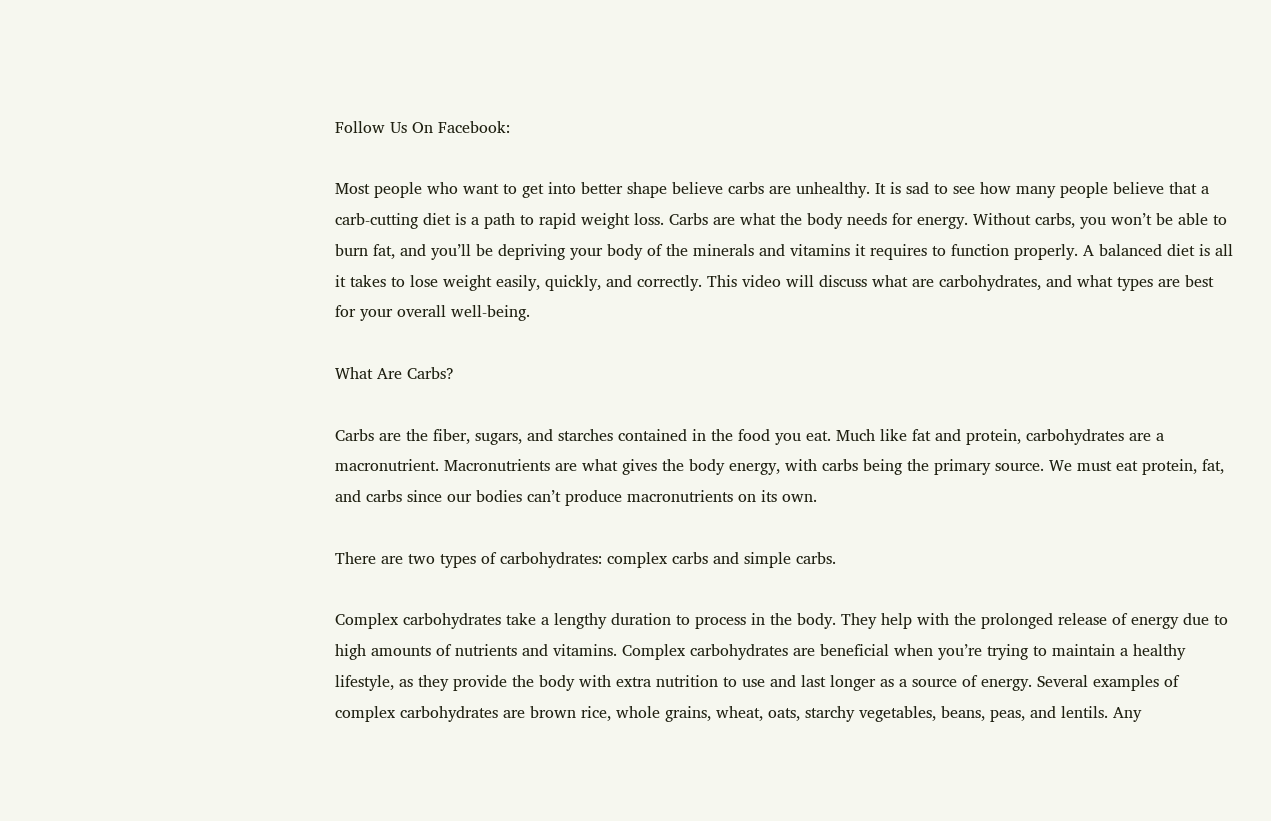Follow Us On Facebook:

Most people who want to get into better shape believe carbs are unhealthy. It is sad to see how many people believe that a carb-cutting diet is a path to rapid weight loss. Carbs are what the body needs for energy. Without carbs, you won’t be able to burn fat, and you’ll be depriving your body of the minerals and vitamins it requires to function properly. A balanced diet is all it takes to lose weight easily, quickly, and correctly. This video will discuss what are carbohydrates, and what types are best for your overall well-being.

What Are Carbs?

Carbs are the fiber, sugars, and starches contained in the food you eat. Much like fat and protein, carbohydrates are a macronutrient. Macronutrients are what gives the body energy, with carbs being the primary source. We must eat protein, fat, and carbs since our bodies can’t produce macronutrients on its own.

There are two types of carbohydrates: complex carbs and simple carbs.

Complex carbohydrates take a lengthy duration to process in the body. They help with the prolonged release of energy due to high amounts of nutrients and vitamins. Complex carbohydrates are beneficial when you’re trying to maintain a healthy lifestyle, as they provide the body with extra nutrition to use and last longer as a source of energy. Several examples of complex carbohydrates are brown rice, whole grains, wheat, oats, starchy vegetables, beans, peas, and lentils. Any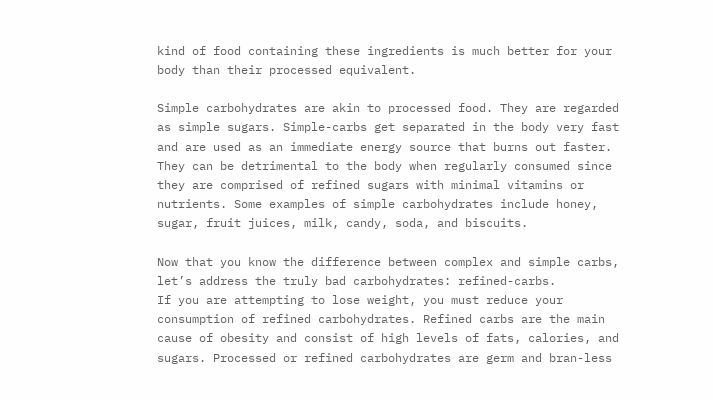kind of food containing these ingredients is much better for your body than their processed equivalent.

Simple carbohydrates are akin to processed food. They are regarded as simple sugars. Simple-carbs get separated in the body very fast and are used as an immediate energy source that burns out faster. They can be detrimental to the body when regularly consumed since they are comprised of refined sugars with minimal vitamins or nutrients. Some examples of simple carbohydrates include honey, sugar, fruit juices, milk, candy, soda, and biscuits.

Now that you know the difference between complex and simple carbs, let’s address the truly bad carbohydrates: refined-carbs.
If you are attempting to lose weight, you must reduce your consumption of refined carbohydrates. Refined carbs are the main cause of obesity and consist of high levels of fats, calories, and sugars. Processed or refined carbohydrates are germ and bran-less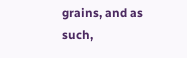grains, and as such,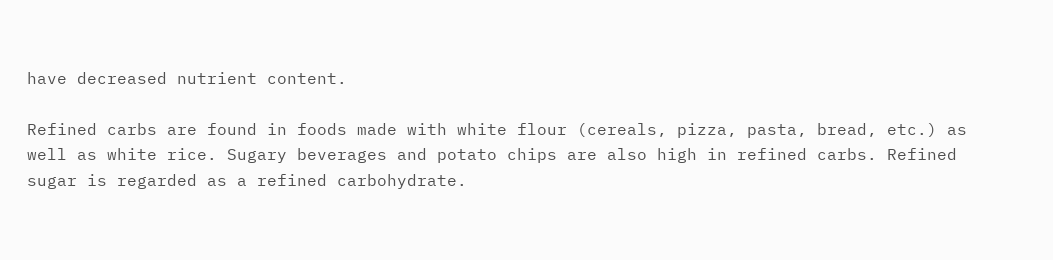have decreased nutrient content.

Refined carbs are found in foods made with white flour (cereals, pizza, pasta, bread, etc.) as well as white rice. Sugary beverages and potato chips are also high in refined carbs. Refined sugar is regarded as a refined carbohydrate.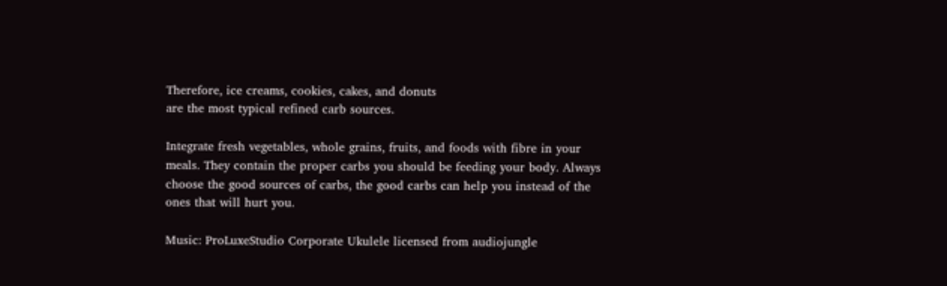Therefore, ice creams, cookies, cakes, and donuts
are the most typical refined carb sources.

Integrate fresh vegetables, whole grains, fruits, and foods with fibre in your meals. They contain the proper carbs you should be feeding your body. Always choose the good sources of carbs, the good carbs can help you instead of the ones that will hurt you.

Music: ProLuxeStudio Corporate Ukulele licensed from audiojungle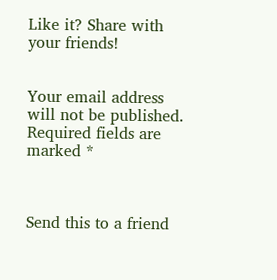Like it? Share with your friends!


Your email address will not be published. Required fields are marked *



Send this to a friend